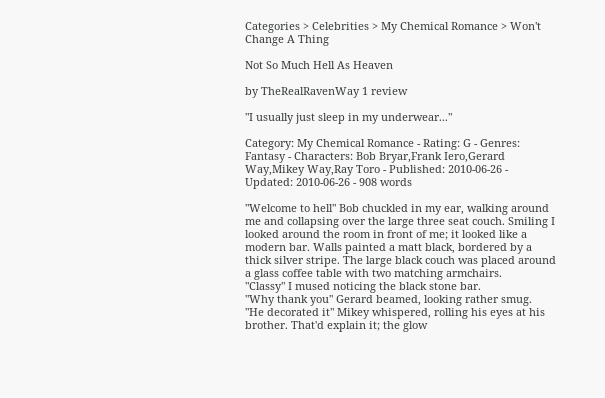Categories > Celebrities > My Chemical Romance > Won't Change A Thing

Not So Much Hell As Heaven

by TheRealRavenWay 1 review

"I usually just sleep in my underwear..."

Category: My Chemical Romance - Rating: G - Genres: Fantasy - Characters: Bob Bryar,Frank Iero,Gerard Way,Mikey Way,Ray Toro - Published: 2010-06-26 - Updated: 2010-06-26 - 908 words

"Welcome to hell" Bob chuckled in my ear, walking around me and collapsing over the large three seat couch. Smiling I looked around the room in front of me; it looked like a modern bar. Walls painted a matt black, bordered by a thick silver stripe. The large black couch was placed around a glass coffee table with two matching armchairs.
"Classy" I mused noticing the black stone bar.
"Why thank you" Gerard beamed, looking rather smug.
"He decorated it" Mikey whispered, rolling his eyes at his brother. That'd explain it; the glow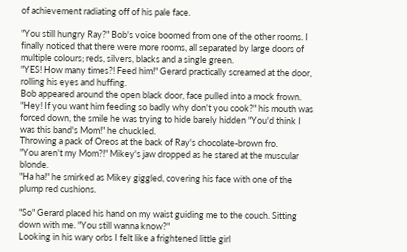of achievement radiating off of his pale face.

"You still hungry Ray?" Bob's voice boomed from one of the other rooms. I finally noticed that there were more rooms, all separated by large doors of multiple colours; reds, silvers, blacks and a single green.
"YES! How many times?! Feed him!" Gerard practically screamed at the door, rolling his eyes and huffing.
Bob appeared around the open black door, face pulled into a mock frown.
"Hey! If you want him feeding so badly why don't you cook?" his mouth was forced down, the smile he was trying to hide barely hidden "You'd think I was this band's Mom!" he chuckled.
Throwing a pack of Oreos at the back of Ray's chocolate-brown fro.
"You aren't my Mom?!" Mikey's jaw dropped as he stared at the muscular blonde.
"Ha ha!" he smirked as Mikey giggled, covering his face with one of the plump red cushions.

"So" Gerard placed his hand on my waist guiding me to the couch. Sitting down with me. "You still wanna know?"
Looking in his wary orbs I felt like a frightened little girl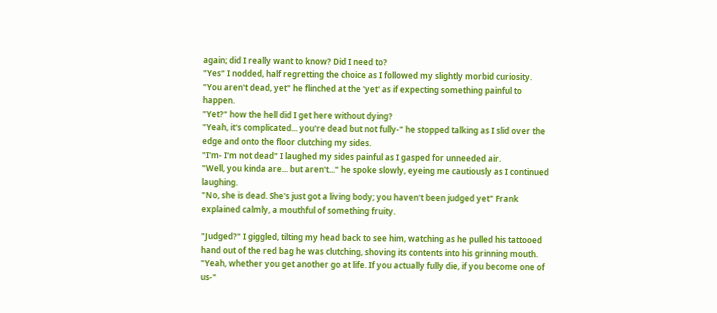again; did I really want to know? Did I need to?
"Yes" I nodded, half regretting the choice as I followed my slightly morbid curiosity.
"You aren't dead, yet" he flinched at the 'yet' as if expecting something painful to happen.
"Yet?" how the hell did I get here without dying?
"Yeah, it's complicated... you're dead but not fully-" he stopped talking as I slid over the edge and onto the floor clutching my sides.
"I'm- I'm not dead" I laughed my sides painful as I gasped for unneeded air.
"Well, you kinda are... but aren't..." he spoke slowly, eyeing me cautiously as I continued laughing.
"No, she is dead. She's just got a living body; you haven't been judged yet" Frank explained calmly, a mouthful of something fruity.

"Judged?" I giggled, tilting my head back to see him, watching as he pulled his tattooed hand out of the red bag he was clutching, shoving its contents into his grinning mouth.
"Yeah, whether you get another go at life. If you actually fully die, if you become one of us-"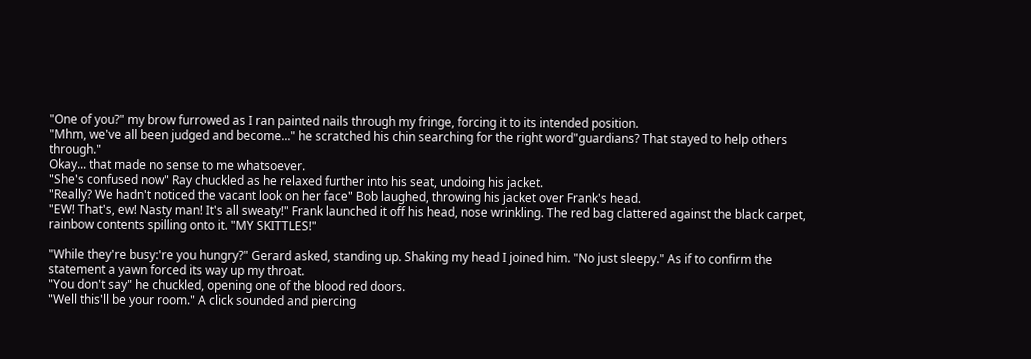"One of you?" my brow furrowed as I ran painted nails through my fringe, forcing it to its intended position.
"Mhm, we've all been judged and become..." he scratched his chin searching for the right word"guardians? That stayed to help others through."
Okay... that made no sense to me whatsoever.
"She's confused now" Ray chuckled as he relaxed further into his seat, undoing his jacket.
"Really? We hadn't noticed the vacant look on her face" Bob laughed, throwing his jacket over Frank's head.
"EW! That's, ew! Nasty man! It's all sweaty!" Frank launched it off his head, nose wrinkling. The red bag clattered against the black carpet, rainbow contents spilling onto it. "MY SKITTLES!"

"While they're busy:'re you hungry?" Gerard asked, standing up. Shaking my head I joined him. "No just sleepy." As if to confirm the statement a yawn forced its way up my throat.
"You don't say" he chuckled, opening one of the blood red doors.
"Well this'll be your room." A click sounded and piercing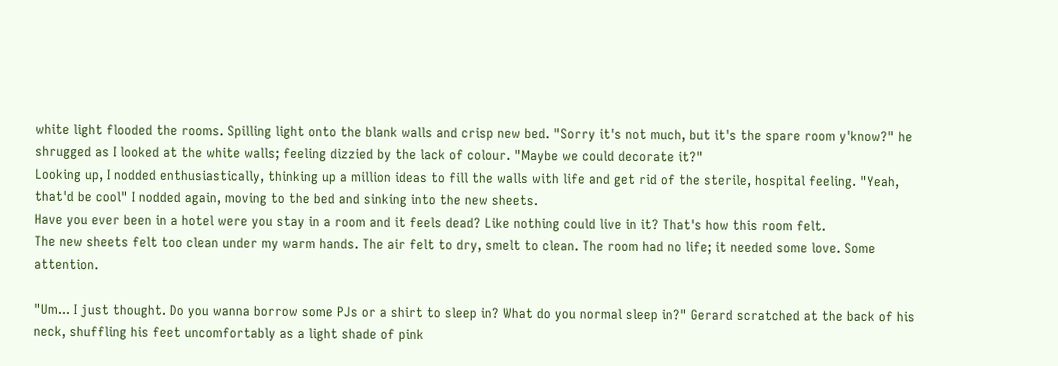white light flooded the rooms. Spilling light onto the blank walls and crisp new bed. "Sorry it's not much, but it's the spare room y'know?" he shrugged as I looked at the white walls; feeling dizzied by the lack of colour. "Maybe we could decorate it?"
Looking up, I nodded enthusiastically, thinking up a million ideas to fill the walls with life and get rid of the sterile, hospital feeling. "Yeah, that'd be cool" I nodded again, moving to the bed and sinking into the new sheets.
Have you ever been in a hotel were you stay in a room and it feels dead? Like nothing could live in it? That's how this room felt.
The new sheets felt too clean under my warm hands. The air felt to dry, smelt to clean. The room had no life; it needed some love. Some attention.

"Um... I just thought. Do you wanna borrow some PJs or a shirt to sleep in? What do you normal sleep in?" Gerard scratched at the back of his neck, shuffling his feet uncomfortably as a light shade of pink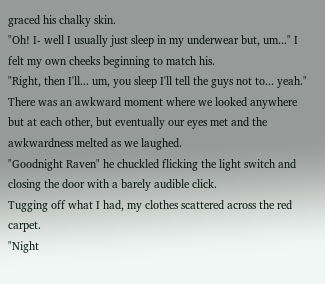graced his chalky skin.
"Oh! I- well I usually just sleep in my underwear but, um..." I felt my own cheeks beginning to match his.
"Right, then I'll... um, you sleep I'll tell the guys not to... yeah."
There was an awkward moment where we looked anywhere but at each other, but eventually our eyes met and the awkwardness melted as we laughed.
"Goodnight Raven" he chuckled flicking the light switch and closing the door with a barely audible click.
Tugging off what I had, my clothes scattered across the red carpet.
"Night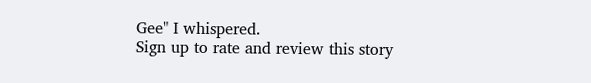Gee" I whispered.
Sign up to rate and review this story